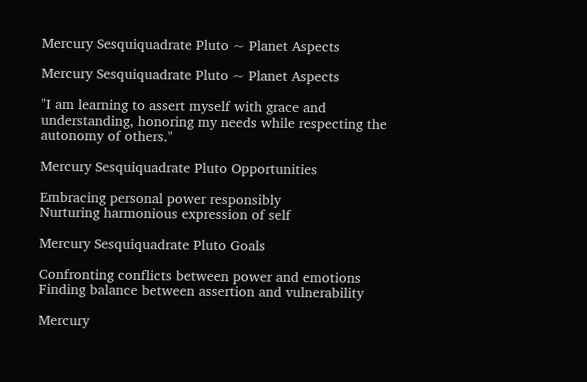Mercury Sesquiquadrate Pluto ~ Planet Aspects

Mercury Sesquiquadrate Pluto ~ Planet Aspects

"I am learning to assert myself with grace and understanding, honoring my needs while respecting the autonomy of others."

Mercury Sesquiquadrate Pluto Opportunities

Embracing personal power responsibly
Nurturing harmonious expression of self

Mercury Sesquiquadrate Pluto Goals

Confronting conflicts between power and emotions
Finding balance between assertion and vulnerability

Mercury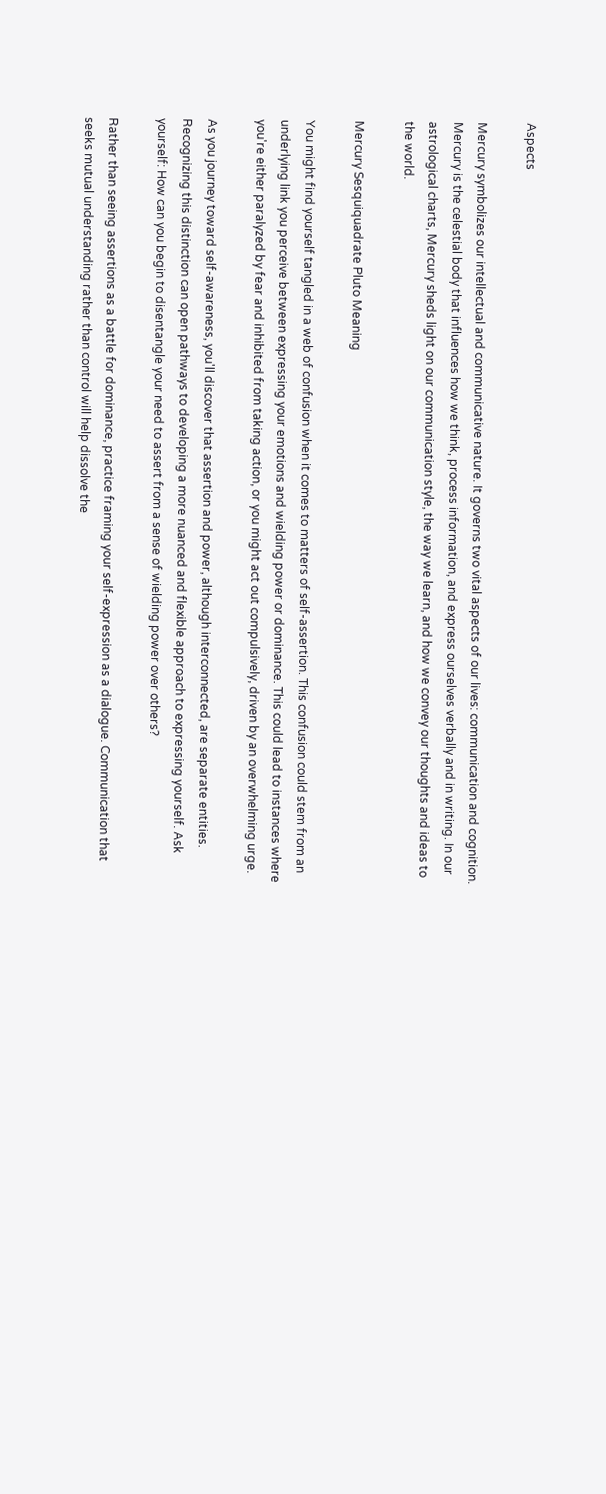Aspects

Mercury symbolizes our intellectual and communicative nature. It governs two vital aspects of our lives: communication and cognition. Mercury is the celestial body that influences how we think, process information, and express ourselves verbally and in writing. In our astrological charts, Mercury sheds light on our communication style, the way we learn, and how we convey our thoughts and ideas to the world.

Mercury Sesquiquadrate Pluto Meaning

You might find yourself tangled in a web of confusion when it comes to matters of self-assertion. This confusion could stem from an underlying link you perceive between expressing your emotions and wielding power or dominance. This could lead to instances where you're either paralyzed by fear and inhibited from taking action, or you might act out compulsively, driven by an overwhelming urge.

As you journey toward self-awareness, you'll discover that assertion and power, although interconnected, are separate entities. Recognizing this distinction can open pathways to developing a more nuanced and flexible approach to expressing yourself. Ask yourself: How can you begin to disentangle your need to assert from a sense of wielding power over others?

Rather than seeing assertions as a battle for dominance, practice framing your self-expression as a dialogue. Communication that seeks mutual understanding rather than control will help dissolve the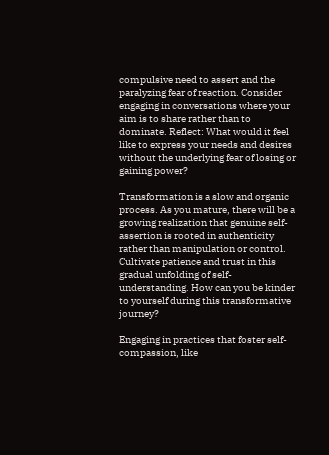compulsive need to assert and the paralyzing fear of reaction. Consider engaging in conversations where your aim is to share rather than to dominate. Reflect: What would it feel like to express your needs and desires without the underlying fear of losing or gaining power?

Transformation is a slow and organic process. As you mature, there will be a growing realization that genuine self-assertion is rooted in authenticity rather than manipulation or control. Cultivate patience and trust in this gradual unfolding of self-understanding. How can you be kinder to yourself during this transformative journey?

Engaging in practices that foster self-compassion, like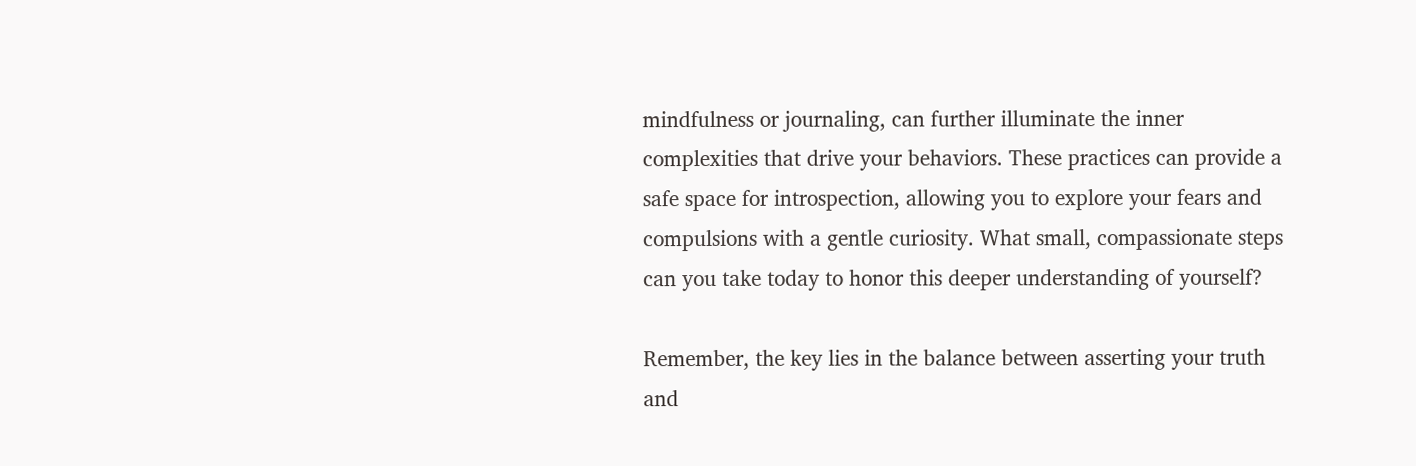mindfulness or journaling, can further illuminate the inner complexities that drive your behaviors. These practices can provide a safe space for introspection, allowing you to explore your fears and compulsions with a gentle curiosity. What small, compassionate steps can you take today to honor this deeper understanding of yourself?

Remember, the key lies in the balance between asserting your truth and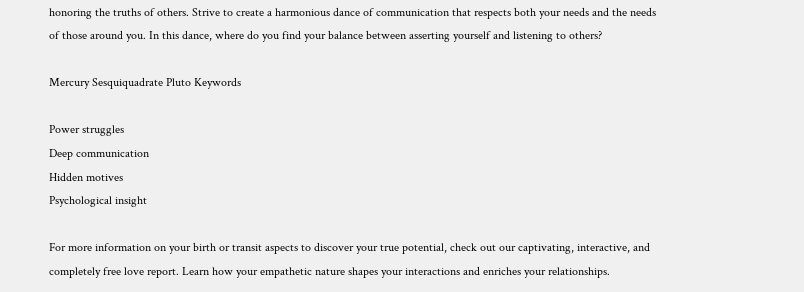honoring the truths of others. Strive to create a harmonious dance of communication that respects both your needs and the needs of those around you. In this dance, where do you find your balance between asserting yourself and listening to others?

Mercury Sesquiquadrate Pluto Keywords

Power struggles
Deep communication
Hidden motives
Psychological insight

For more information on your birth or transit aspects to discover your true potential, check out our captivating, interactive, and completely free love report. Learn how your empathetic nature shapes your interactions and enriches your relationships.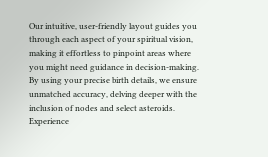Our intuitive, user-friendly layout guides you through each aspect of your spiritual vision, making it effortless to pinpoint areas where you might need guidance in decision-making. By using your precise birth details, we ensure unmatched accuracy, delving deeper with the inclusion of nodes and select asteroids. Experience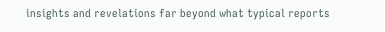insights and revelations far beyond what typical reports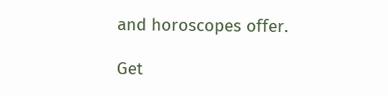and horoscopes offer.

Get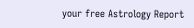your free Astrology Report